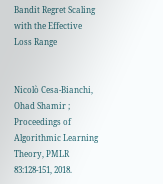Bandit Regret Scaling with the Effective Loss Range


Nicolò Cesa-Bianchi, Ohad Shamir ;
Proceedings of Algorithmic Learning Theory, PMLR 83:128-151, 2018.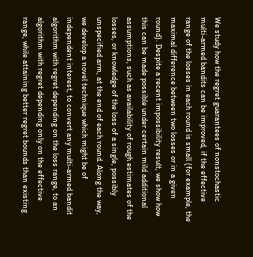We study how the regret guarantees of nonstochastic multi-armed bandits can be improved, if the effective range of the losses in each round is small (for example, the maximal difference between two losses or in a given round). Despite a recent impossibility result, we show how this can be made possible under certain mild additional assumptions, such as availability of rough estimates of the losses, or knowledge of the loss of a single, possibly unspecified arm, at the end of each round. Along the way, we develop a novel technique which might be of independent interest, to convert any multi-armed bandit algorithm with regret depending on the loss range, to an algorithm with regret depending only on the effective range, while attaining better regret bounds than existing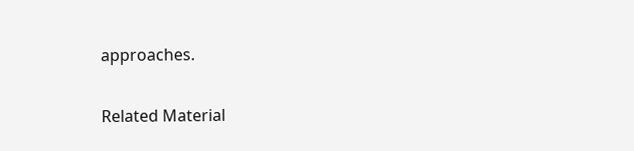approaches.

Related Material